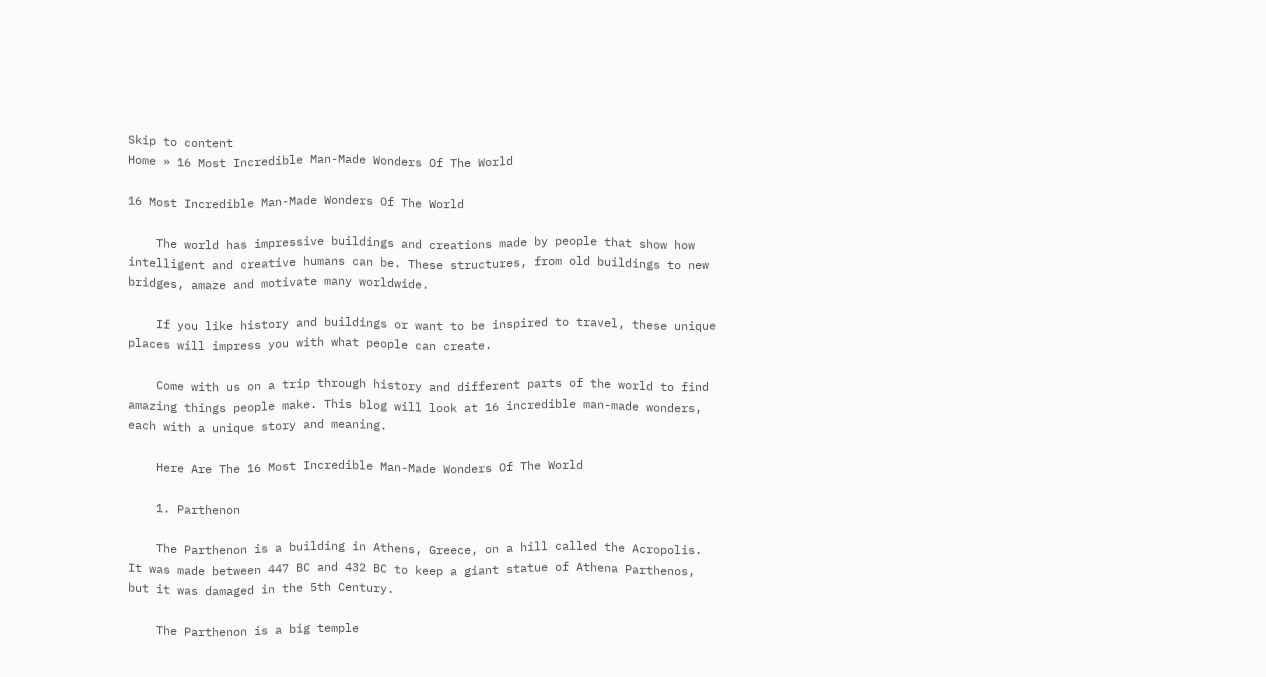Skip to content
Home » 16 Most Incredible Man-Made Wonders Of The World

16 Most Incredible Man-Made Wonders Of The World

    The world has impressive buildings and creations made by people that show how intelligent and creative humans can be. These structures, from old buildings to new bridges, amaze and motivate many worldwide.

    If you like history and buildings or want to be inspired to travel, these unique places will impress you with what people can create.

    Come with us on a trip through history and different parts of the world to find amazing things people make. This blog will look at 16 incredible man-made wonders, each with a unique story and meaning.

    Here Are The 16 Most Incredible Man-Made Wonders Of The World

    1. Parthenon

    The Parthenon is a building in Athens, Greece, on a hill called the Acropolis. It was made between 447 BC and 432 BC to keep a giant statue of Athena Parthenos, but it was damaged in the 5th Century.

    The Parthenon is a big temple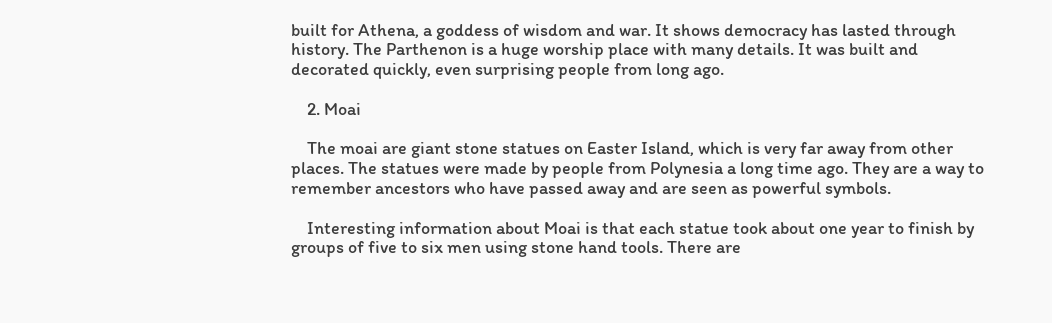built for Athena, a goddess of wisdom and war. It shows democracy has lasted through history. The Parthenon is a huge worship place with many details. It was built and decorated quickly, even surprising people from long ago.

    2. Moai

    The moai are giant stone statues on Easter Island, which is very far away from other places. The statues were made by people from Polynesia a long time ago. They are a way to remember ancestors who have passed away and are seen as powerful symbols.

    Interesting information about Moai is that each statue took about one year to finish by groups of five to six men using stone hand tools. There are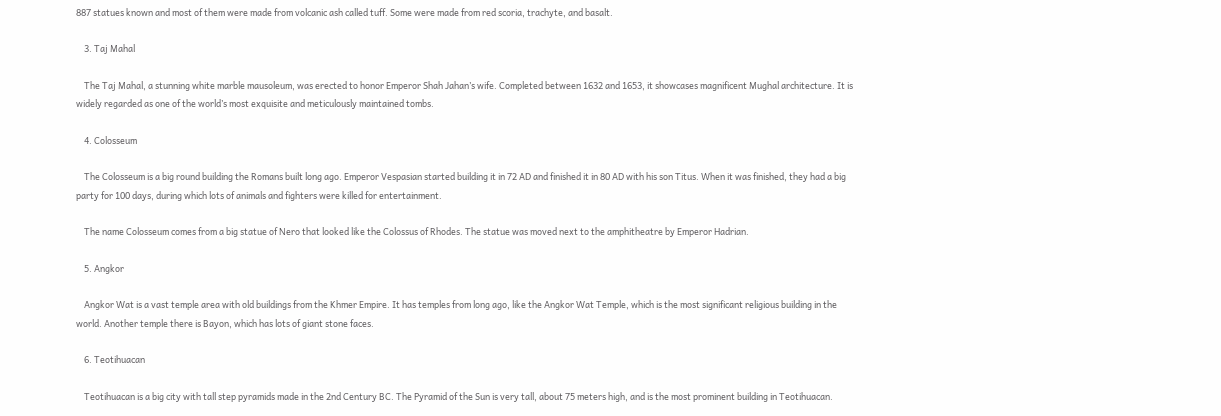887 statues known and most of them were made from volcanic ash called tuff. Some were made from red scoria, trachyte, and basalt.

    3. Taj Mahal

    The Taj Mahal, a stunning white marble mausoleum, was erected to honor Emperor Shah Jahan’s wife. Completed between 1632 and 1653, it showcases magnificent Mughal architecture. It is widely regarded as one of the world’s most exquisite and meticulously maintained tombs.

    4. Colosseum

    The Colosseum is a big round building the Romans built long ago. Emperor Vespasian started building it in 72 AD and finished it in 80 AD with his son Titus. When it was finished, they had a big party for 100 days, during which lots of animals and fighters were killed for entertainment.

    The name Colosseum comes from a big statue of Nero that looked like the Colossus of Rhodes. The statue was moved next to the amphitheatre by Emperor Hadrian.

    5. Angkor

    Angkor Wat is a vast temple area with old buildings from the Khmer Empire. It has temples from long ago, like the Angkor Wat Temple, which is the most significant religious building in the world. Another temple there is Bayon, which has lots of giant stone faces.

    6. Teotihuacan

    Teotihuacan is a big city with tall step pyramids made in the 2nd Century BC. The Pyramid of the Sun is very tall, about 75 meters high, and is the most prominent building in Teotihuacan.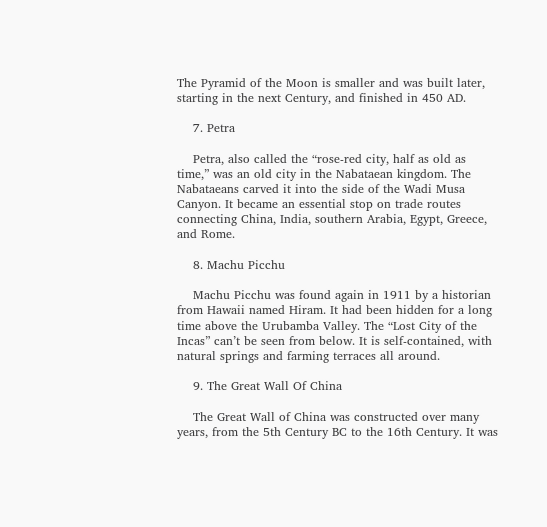The Pyramid of the Moon is smaller and was built later, starting in the next Century, and finished in 450 AD.

    7. Petra

    Petra, also called the “rose-red city, half as old as time,” was an old city in the Nabataean kingdom. The Nabataeans carved it into the side of the Wadi Musa Canyon. It became an essential stop on trade routes connecting China, India, southern Arabia, Egypt, Greece, and Rome.

    8. Machu Picchu

    Machu Picchu was found again in 1911 by a historian from Hawaii named Hiram. It had been hidden for a long time above the Urubamba Valley. The “Lost City of the Incas” can’t be seen from below. It is self-contained, with natural springs and farming terraces all around.

    9. The Great Wall Of China

    The Great Wall of China was constructed over many years, from the 5th Century BC to the 16th Century. It was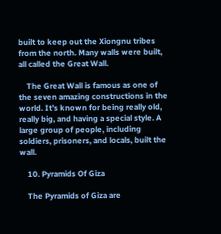built to keep out the Xiongnu tribes from the north. Many walls were built, all called the Great Wall.

    The Great Wall is famous as one of the seven amazing constructions in the world. It’s known for being really old, really big, and having a special style. A large group of people, including soldiers, prisoners, and locals, built the wall.

    10. Pyramids Of Giza

    The Pyramids of Giza are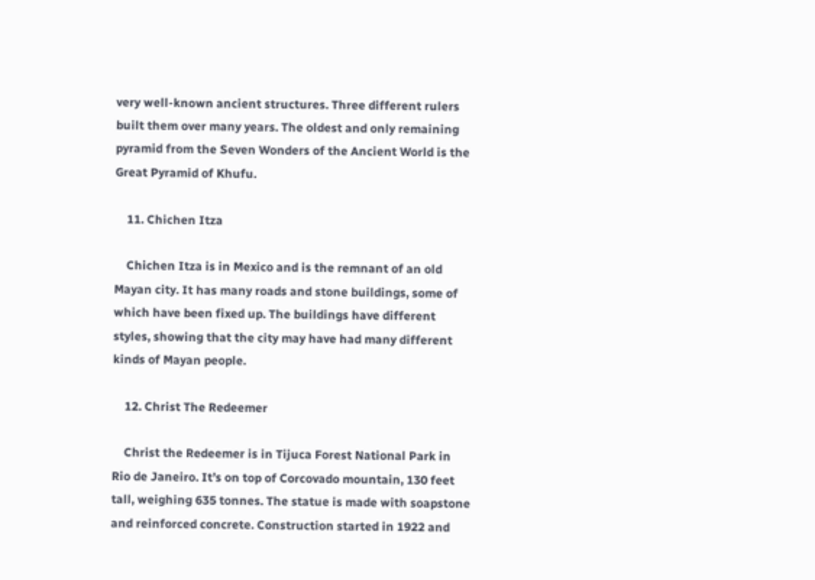very well-known ancient structures. Three different rulers built them over many years. The oldest and only remaining pyramid from the Seven Wonders of the Ancient World is the Great Pyramid of Khufu.

    11. Chichen Itza

    Chichen Itza is in Mexico and is the remnant of an old Mayan city. It has many roads and stone buildings, some of which have been fixed up. The buildings have different styles, showing that the city may have had many different kinds of Mayan people.

    12. Christ The Redeemer

    Christ the Redeemer is in Tijuca Forest National Park in Rio de Janeiro. It’s on top of Corcovado mountain, 130 feet tall, weighing 635 tonnes. The statue is made with soapstone and reinforced concrete. Construction started in 1922 and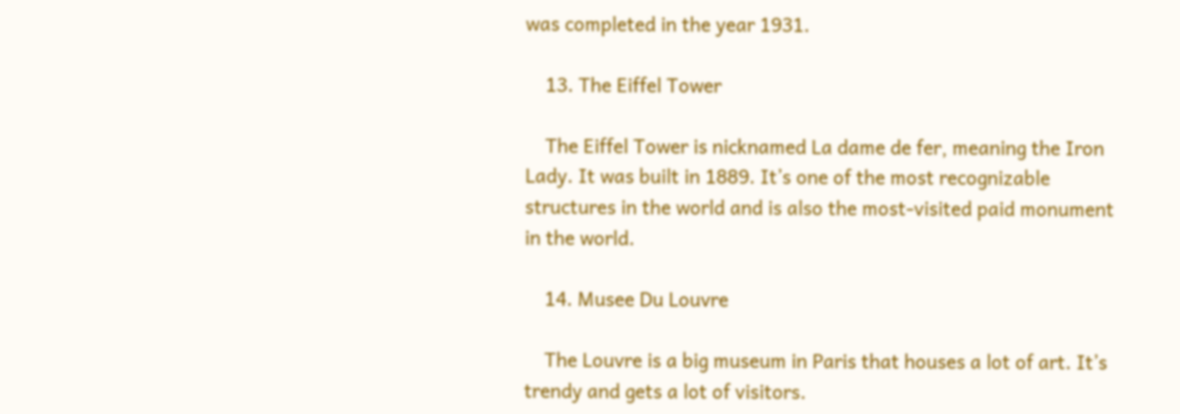was completed in the year 1931.

    13. The Eiffel Tower

    The Eiffel Tower is nicknamed La dame de fer, meaning the Iron Lady. It was built in 1889. It’s one of the most recognizable structures in the world and is also the most-visited paid monument in the world.

    14. Musee Du Louvre

    The Louvre is a big museum in Paris that houses a lot of art. It’s trendy and gets a lot of visitors.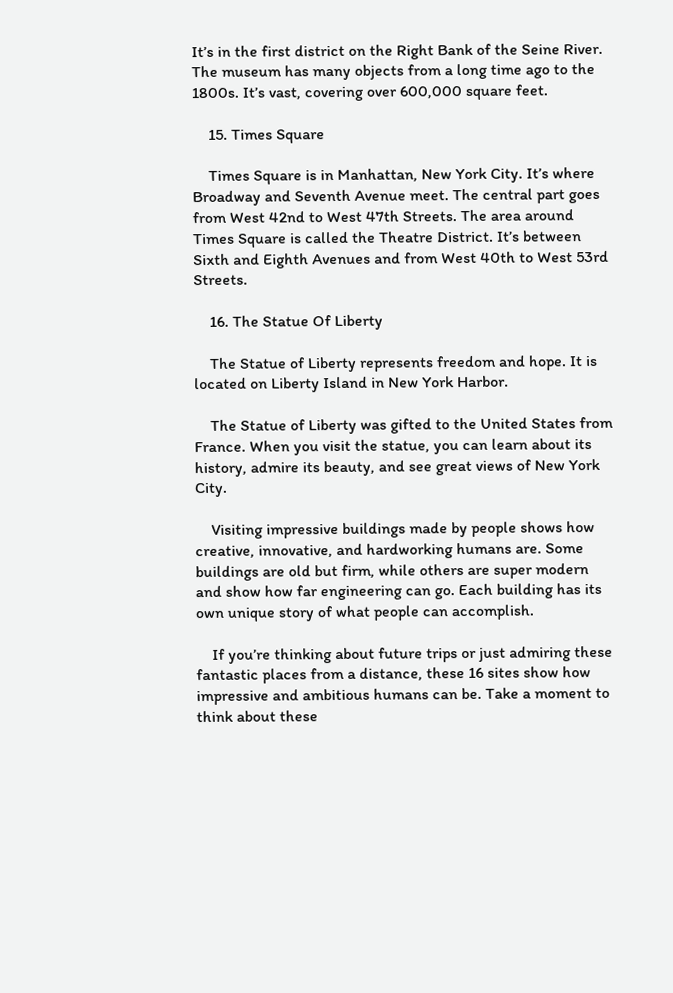It’s in the first district on the Right Bank of the Seine River. The museum has many objects from a long time ago to the 1800s. It’s vast, covering over 600,000 square feet.

    15. Times Square

    Times Square is in Manhattan, New York City. It’s where Broadway and Seventh Avenue meet. The central part goes from West 42nd to West 47th Streets. The area around Times Square is called the Theatre District. It’s between Sixth and Eighth Avenues and from West 40th to West 53rd Streets.

    16. The Statue Of Liberty

    The Statue of Liberty represents freedom and hope. It is located on Liberty Island in New York Harbor.

    The Statue of Liberty was gifted to the United States from France. When you visit the statue, you can learn about its history, admire its beauty, and see great views of New York City.

    Visiting impressive buildings made by people shows how creative, innovative, and hardworking humans are. Some buildings are old but firm, while others are super modern and show how far engineering can go. Each building has its own unique story of what people can accomplish.

    If you’re thinking about future trips or just admiring these fantastic places from a distance, these 16 sites show how impressive and ambitious humans can be. Take a moment to think about these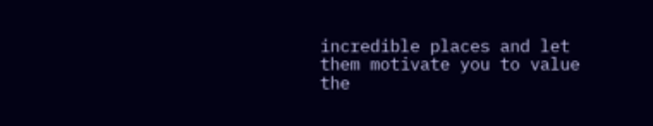incredible places and let them motivate you to value the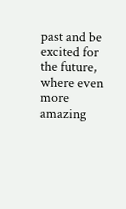past and be excited for the future, where even more amazing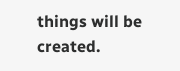things will be created.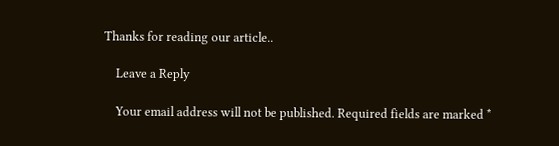Thanks for reading our article..

    Leave a Reply

    Your email address will not be published. Required fields are marked *